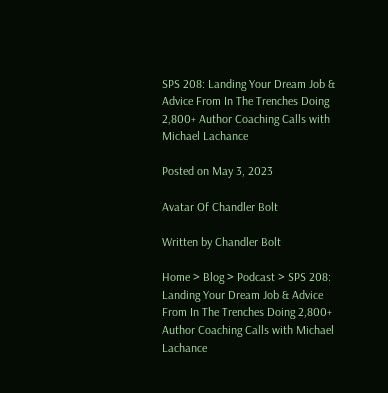SPS 208: Landing Your Dream Job & Advice From In The Trenches Doing 2,800+ Author Coaching Calls with Michael Lachance

Posted on May 3, 2023

Avatar Of Chandler Bolt

Written by Chandler Bolt

Home > Blog > Podcast > SPS 208: Landing Your Dream Job & Advice From In The Trenches Doing 2,800+ Author Coaching Calls with Michael Lachance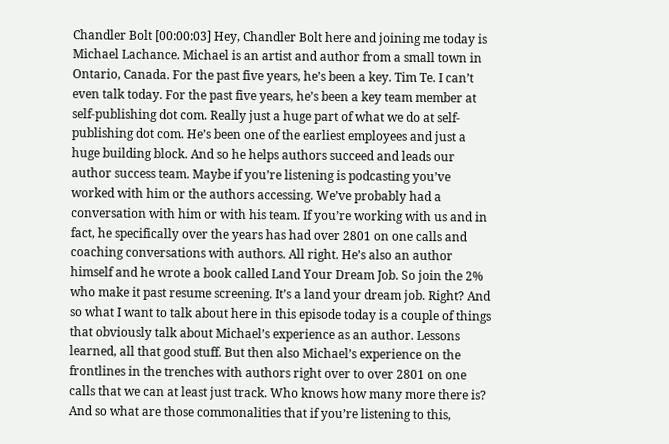Chandler Bolt [00:00:03] Hey, Chandler Bolt here and joining me today is Michael Lachance. Michael is an artist and author from a small town in Ontario, Canada. For the past five years, he’s been a key. Tim Te. I can’t even talk today. For the past five years, he’s been a key team member at self-publishing dot com. Really just a huge part of what we do at self-publishing dot com. He’s been one of the earliest employees and just a huge building block. And so he helps authors succeed and leads our author success team. Maybe if you’re listening is podcasting you’ve worked with him or the authors accessing. We’ve probably had a conversation with him or with his team. If you’re working with us and in fact, he specifically over the years has had over 2801 on one calls and coaching conversations with authors. All right. He’s also an author himself and he wrote a book called Land Your Dream Job. So join the 2% who make it past resume screening. It’s a land your dream job. Right? And so what I want to talk about here in this episode today is a couple of things that obviously talk about Michael’s experience as an author. Lessons learned, all that good stuff. But then also Michael’s experience on the frontlines in the trenches with authors right over to over 2801 on one calls that we can at least just track. Who knows how many more there is? And so what are those commonalities that if you’re listening to this,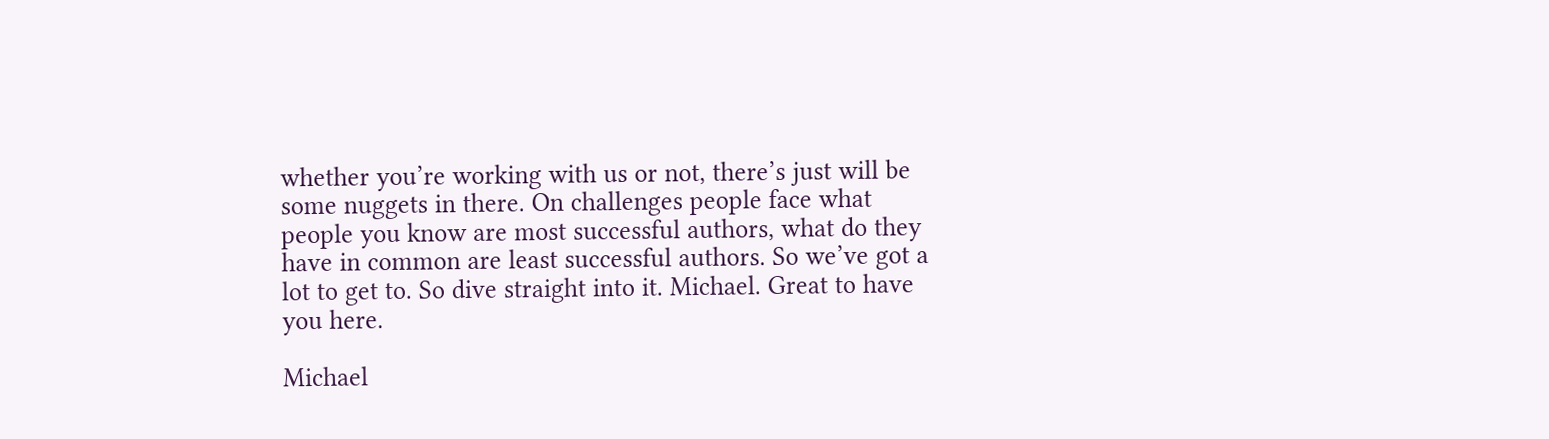whether you’re working with us or not, there’s just will be some nuggets in there. On challenges people face what people you know are most successful authors, what do they have in common are least successful authors. So we’ve got a lot to get to. So dive straight into it. Michael. Great to have you here.

Michael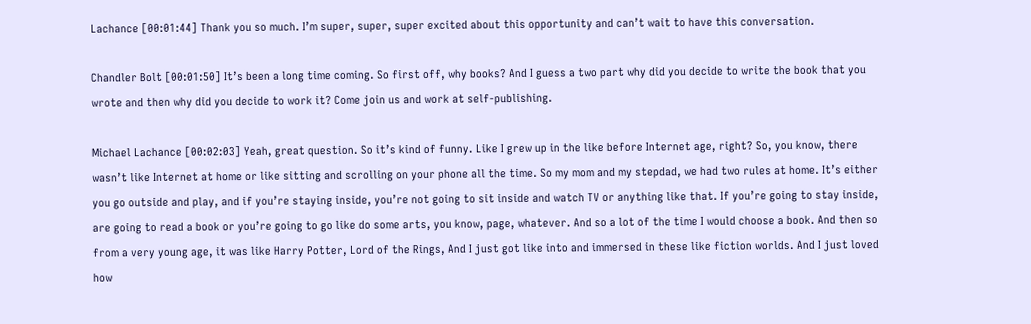Lachance [00:01:44] Thank you so much. I’m super, super, super excited about this opportunity and can’t wait to have this conversation.

Chandler Bolt [00:01:50] It’s been a long time coming. So first off, why books? And I guess a two part why did you decide to write the book that you wrote and then why did you decide to work it? Come join us and work at self-publishing.

Michael Lachance [00:02:03] Yeah, great question. So it’s kind of funny. Like I grew up in the like before Internet age, right? So, you know, there wasn’t like Internet at home or like sitting and scrolling on your phone all the time. So my mom and my stepdad, we had two rules at home. It’s either you go outside and play, and if you’re staying inside, you’re not going to sit inside and watch TV or anything like that. If you’re going to stay inside, are going to read a book or you’re going to go like do some arts, you know, page, whatever. And so a lot of the time I would choose a book. And then so from a very young age, it was like Harry Potter, Lord of the Rings, And I just got like into and immersed in these like fiction worlds. And I just loved how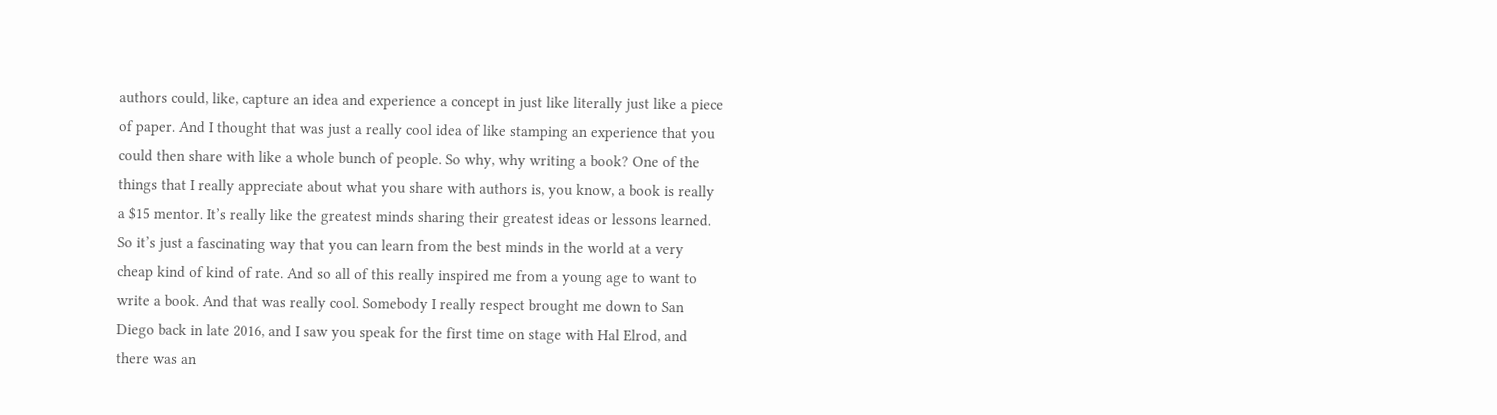authors could, like, capture an idea and experience a concept in just like literally just like a piece of paper. And I thought that was just a really cool idea of like stamping an experience that you could then share with like a whole bunch of people. So why, why writing a book? One of the things that I really appreciate about what you share with authors is, you know, a book is really a $15 mentor. It’s really like the greatest minds sharing their greatest ideas or lessons learned. So it’s just a fascinating way that you can learn from the best minds in the world at a very cheap kind of kind of rate. And so all of this really inspired me from a young age to want to write a book. And that was really cool. Somebody I really respect brought me down to San Diego back in late 2016, and I saw you speak for the first time on stage with Hal Elrod, and there was an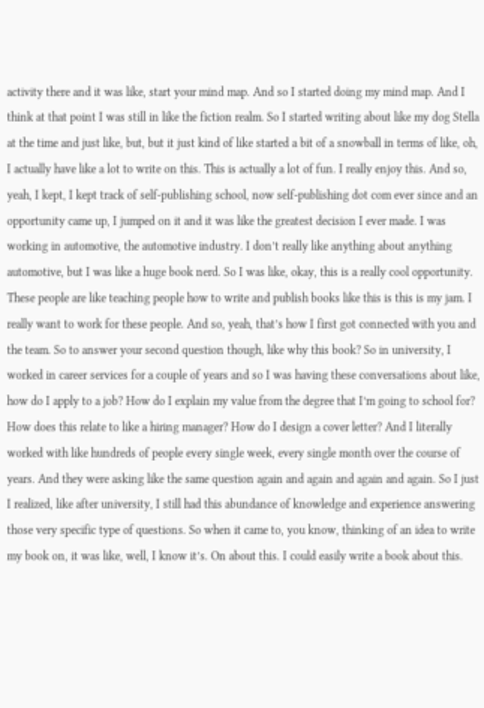activity there and it was like, start your mind map. And so I started doing my mind map. And I think at that point I was still in like the fiction realm. So I started writing about like my dog Stella at the time and just like, but, but it just kind of like started a bit of a snowball in terms of like, oh, I actually have like a lot to write on this. This is actually a lot of fun. I really enjoy this. And so, yeah, I kept, I kept track of self-publishing school, now self-publishing dot com ever since and an opportunity came up, I jumped on it and it was like the greatest decision I ever made. I was working in automotive, the automotive industry. I don’t really like anything about anything automotive, but I was like a huge book nerd. So I was like, okay, this is a really cool opportunity. These people are like teaching people how to write and publish books like this is this is my jam. I really want to work for these people. And so, yeah, that’s how I first got connected with you and the team. So to answer your second question though, like why this book? So in university, I worked in career services for a couple of years and so I was having these conversations about like, how do I apply to a job? How do I explain my value from the degree that I’m going to school for? How does this relate to like a hiring manager? How do I design a cover letter? And I literally worked with like hundreds of people every single week, every single month over the course of years. And they were asking like the same question again and again and again and again. So I just I realized, like after university, I still had this abundance of knowledge and experience answering those very specific type of questions. So when it came to, you know, thinking of an idea to write my book on, it was like, well, I know it’s. On about this. I could easily write a book about this.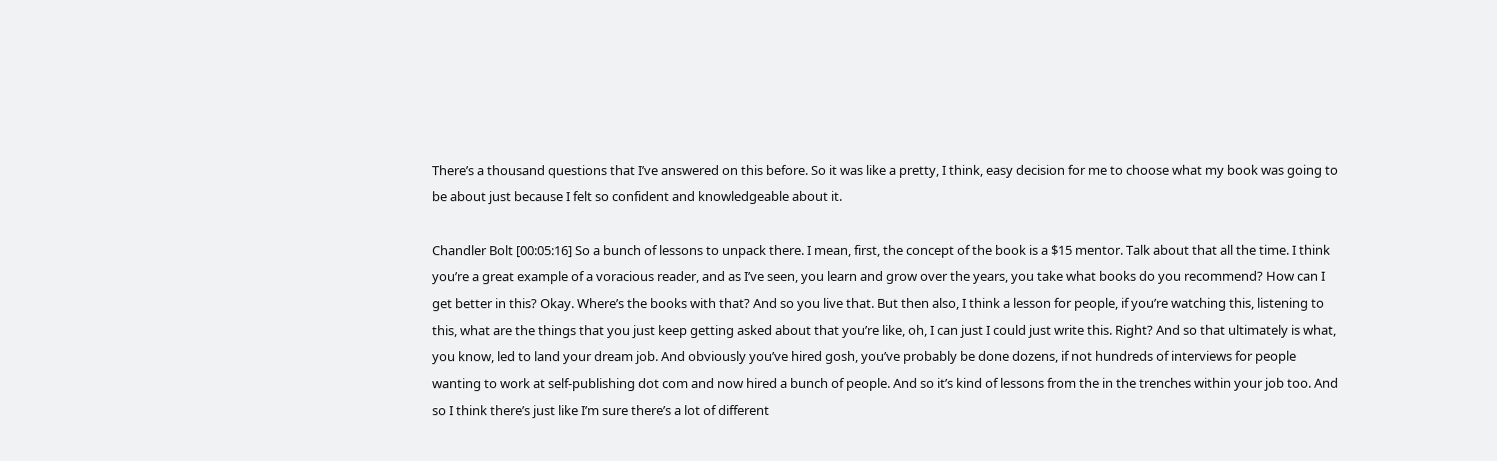There’s a thousand questions that I’ve answered on this before. So it was like a pretty, I think, easy decision for me to choose what my book was going to be about just because I felt so confident and knowledgeable about it.

Chandler Bolt [00:05:16] So a bunch of lessons to unpack there. I mean, first, the concept of the book is a $15 mentor. Talk about that all the time. I think you’re a great example of a voracious reader, and as I’ve seen, you learn and grow over the years, you take what books do you recommend? How can I get better in this? Okay. Where’s the books with that? And so you live that. But then also, I think a lesson for people, if you’re watching this, listening to this, what are the things that you just keep getting asked about that you’re like, oh, I can just I could just write this. Right? And so that ultimately is what, you know, led to land your dream job. And obviously you’ve hired gosh, you’ve probably be done dozens, if not hundreds of interviews for people wanting to work at self-publishing dot com and now hired a bunch of people. And so it’s kind of lessons from the in the trenches within your job too. And so I think there’s just like I’m sure there’s a lot of different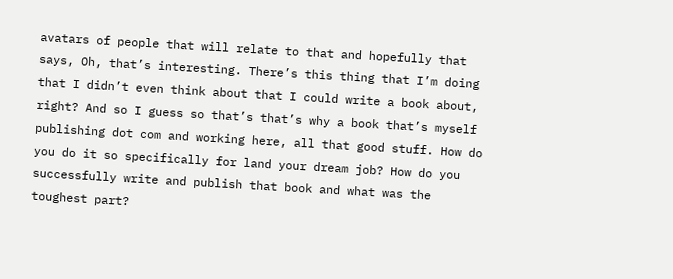avatars of people that will relate to that and hopefully that says, Oh, that’s interesting. There’s this thing that I’m doing that I didn’t even think about that I could write a book about, right? And so I guess so that’s that’s why a book that’s myself publishing dot com and working here, all that good stuff. How do you do it so specifically for land your dream job? How do you successfully write and publish that book and what was the toughest part?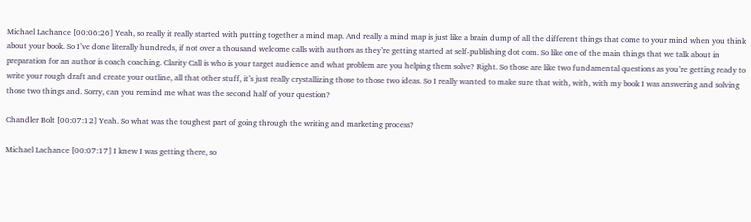Michael Lachance [00:06:26] Yeah, so really it really started with putting together a mind map. And really a mind map is just like a brain dump of all the different things that come to your mind when you think about your book. So I’ve done literally hundreds, if not over a thousand welcome calls with authors as they’re getting started at self-publishing dot com. So like one of the main things that we talk about in preparation for an author is coach coaching. Clarity Call is who is your target audience and what problem are you helping them solve? Right. So those are like two fundamental questions as you’re getting ready to write your rough draft and create your outline, all that other stuff, it’s just really crystallizing those to those two ideas. So I really wanted to make sure that with, with, with my book I was answering and solving those two things and. Sorry, can you remind me what was the second half of your question?

Chandler Bolt [00:07:12] Yeah. So what was the toughest part of going through the writing and marketing process?

Michael Lachance [00:07:17] I knew I was getting there, so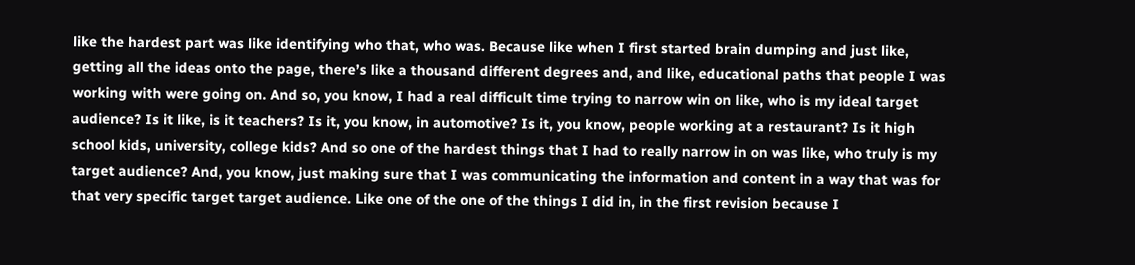like the hardest part was like identifying who that, who was. Because like when I first started brain dumping and just like, getting all the ideas onto the page, there’s like a thousand different degrees and, and like, educational paths that people I was working with were going on. And so, you know, I had a real difficult time trying to narrow win on like, who is my ideal target audience? Is it like, is it teachers? Is it, you know, in automotive? Is it, you know, people working at a restaurant? Is it high school kids, university, college kids? And so one of the hardest things that I had to really narrow in on was like, who truly is my target audience? And, you know, just making sure that I was communicating the information and content in a way that was for that very specific target target audience. Like one of the one of the things I did in, in the first revision because I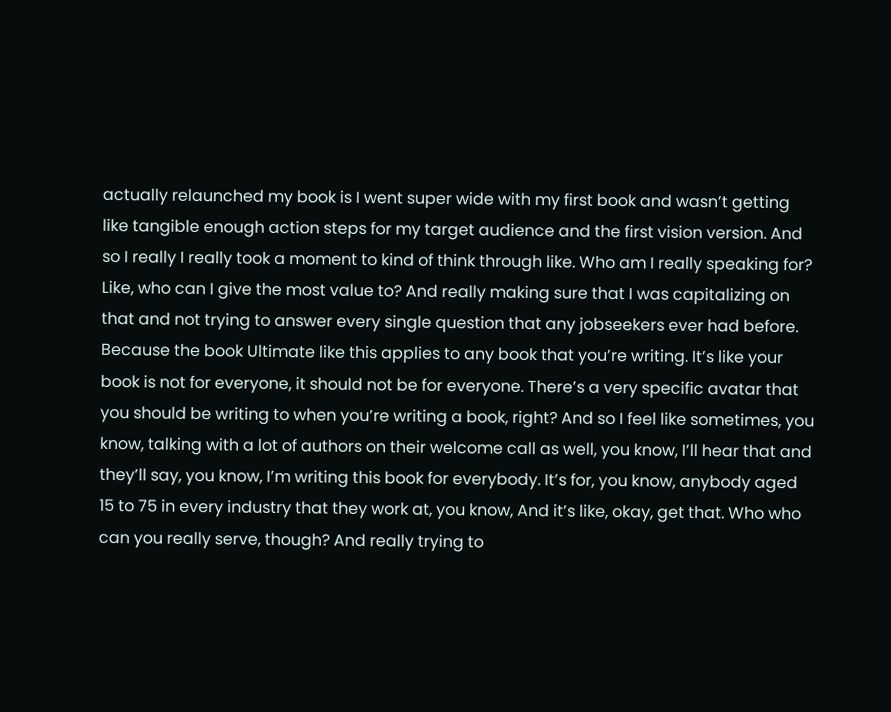actually relaunched my book is I went super wide with my first book and wasn’t getting like tangible enough action steps for my target audience and the first vision version. And so I really I really took a moment to kind of think through like. Who am I really speaking for? Like, who can I give the most value to? And really making sure that I was capitalizing on that and not trying to answer every single question that any jobseekers ever had before. Because the book Ultimate like this applies to any book that you’re writing. It’s like your book is not for everyone, it should not be for everyone. There’s a very specific avatar that you should be writing to when you’re writing a book, right? And so I feel like sometimes, you know, talking with a lot of authors on their welcome call as well, you know, I’ll hear that and they’ll say, you know, I’m writing this book for everybody. It’s for, you know, anybody aged 15 to 75 in every industry that they work at, you know, And it’s like, okay, get that. Who who can you really serve, though? And really trying to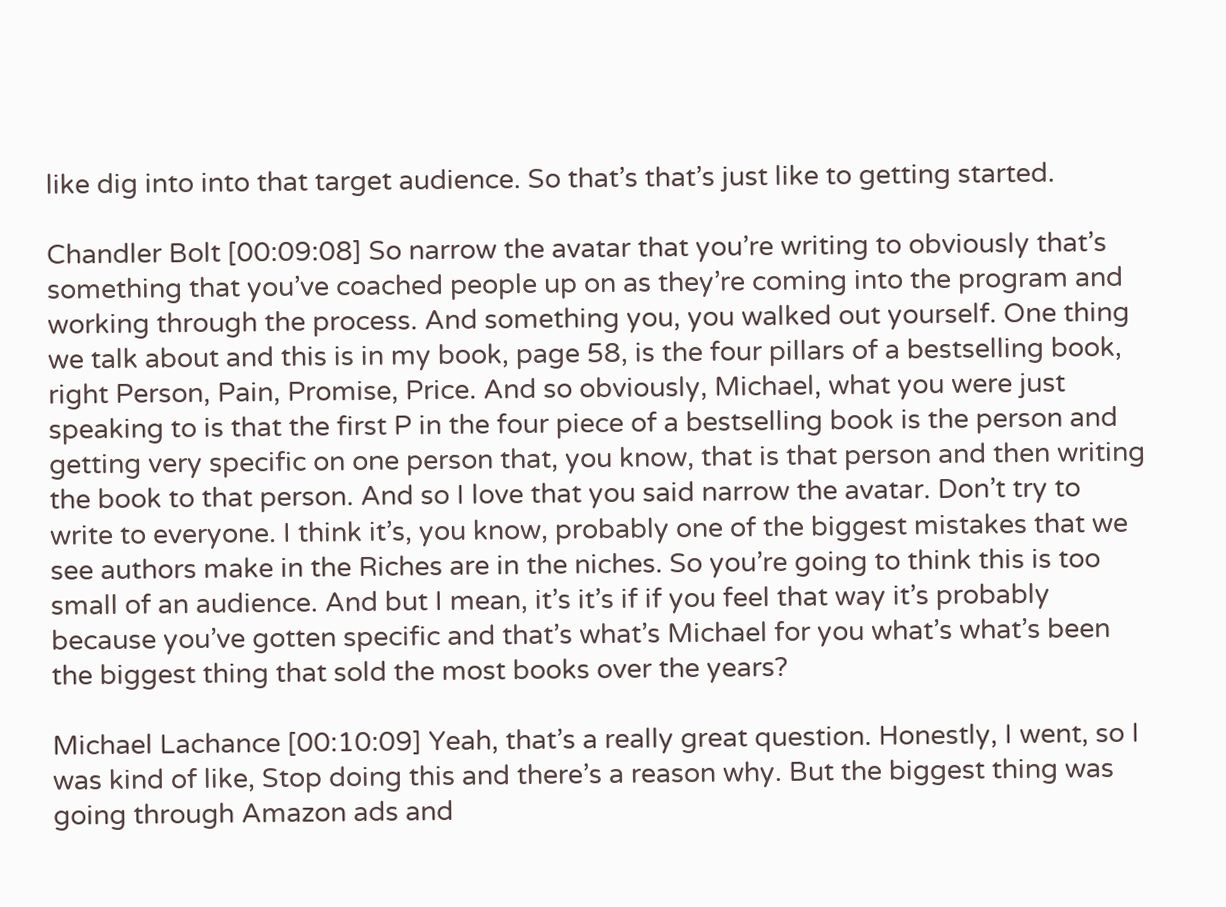like dig into into that target audience. So that’s that’s just like to getting started.

Chandler Bolt [00:09:08] So narrow the avatar that you’re writing to obviously that’s something that you’ve coached people up on as they’re coming into the program and working through the process. And something you, you walked out yourself. One thing we talk about and this is in my book, page 58, is the four pillars of a bestselling book, right Person, Pain, Promise, Price. And so obviously, Michael, what you were just speaking to is that the first P in the four piece of a bestselling book is the person and getting very specific on one person that, you know, that is that person and then writing the book to that person. And so I love that you said narrow the avatar. Don’t try to write to everyone. I think it’s, you know, probably one of the biggest mistakes that we see authors make in the Riches are in the niches. So you’re going to think this is too small of an audience. And but I mean, it’s it’s if if you feel that way it’s probably because you’ve gotten specific and that’s what’s Michael for you what’s what’s been the biggest thing that sold the most books over the years?

Michael Lachance [00:10:09] Yeah, that’s a really great question. Honestly, I went, so I was kind of like, Stop doing this and there’s a reason why. But the biggest thing was going through Amazon ads and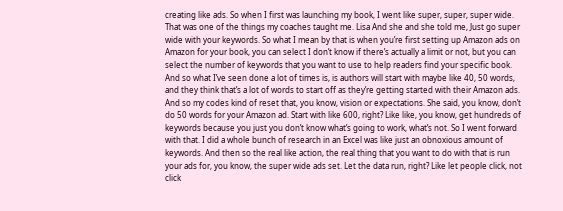creating like ads. So when I first was launching my book, I went like super, super, super wide. That was one of the things my coaches taught me. Lisa And she and she told me, Just go super wide with your keywords. So what I mean by that is when you’re first setting up Amazon ads on Amazon for your book, you can select I don’t know if there’s actually a limit or not, but you can select the number of keywords that you want to use to help readers find your specific book. And so what I’ve seen done a lot of times is, is authors will start with maybe like 40, 50 words, and they think that’s a lot of words to start off as they’re getting started with their Amazon ads. And so my codes kind of reset that, you know, vision or expectations. She said, you know, don’t do 50 words for your Amazon ad. Start with like 600, right? Like like, you know, get hundreds of keywords because you just you don’t know what’s going to work, what’s not. So I went forward with that. I did a whole bunch of research in an Excel was like just an obnoxious amount of keywords. And then so the real like action, the real thing that you want to do with that is run your ads for, you know, the super wide ads set. Let the data run, right? Like let people click, not click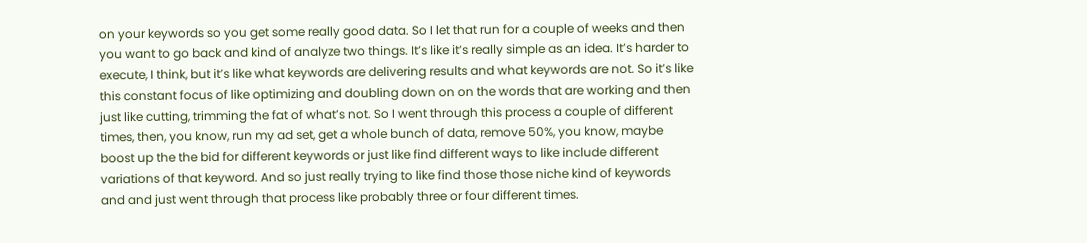on your keywords so you get some really good data. So I let that run for a couple of weeks and then you want to go back and kind of analyze two things. It’s like it’s really simple as an idea. It’s harder to execute, I think, but it’s like what keywords are delivering results and what keywords are not. So it’s like this constant focus of like optimizing and doubling down on on the words that are working and then just like cutting, trimming the fat of what’s not. So I went through this process a couple of different times, then, you know, run my ad set, get a whole bunch of data, remove 50%, you know, maybe boost up the the bid for different keywords or just like find different ways to like include different variations of that keyword. And so just really trying to like find those those niche kind of keywords and and just went through that process like probably three or four different times.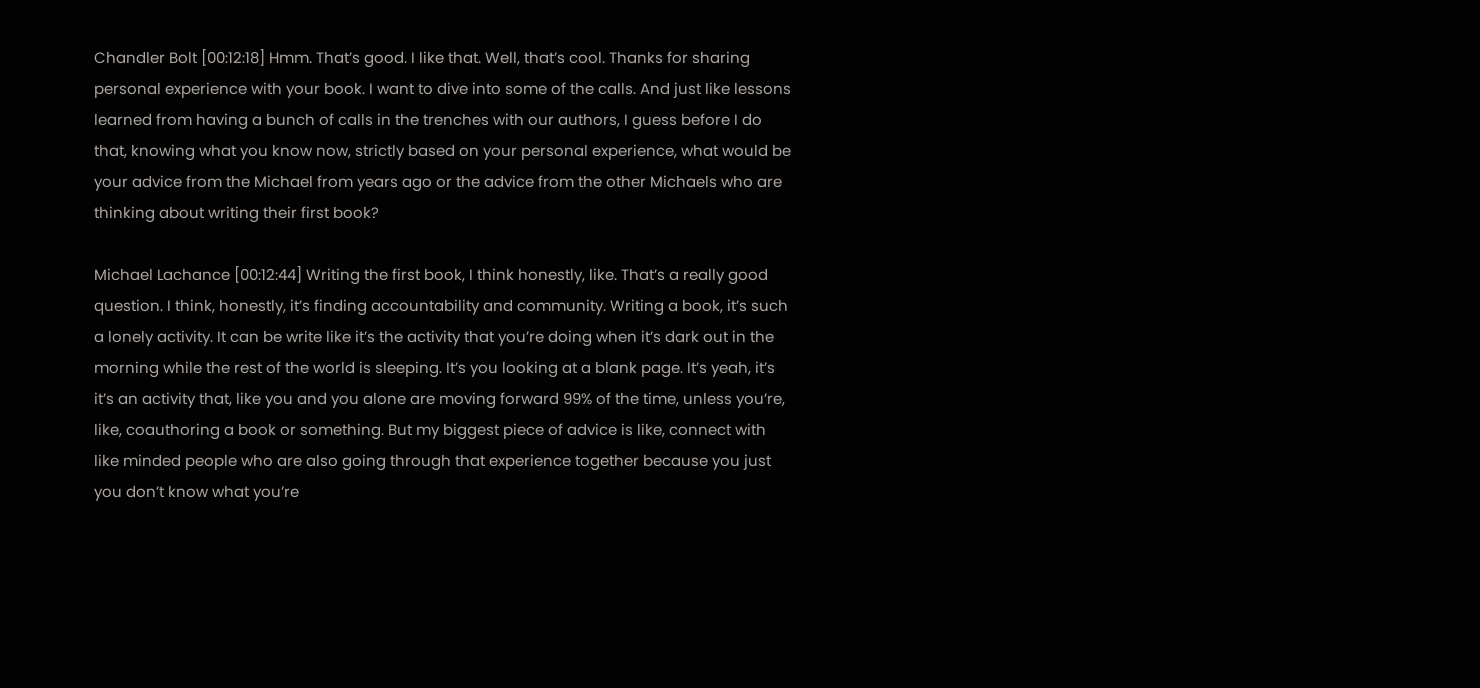Chandler Bolt [00:12:18] Hmm. That’s good. I like that. Well, that’s cool. Thanks for sharing personal experience with your book. I want to dive into some of the calls. And just like lessons learned from having a bunch of calls in the trenches with our authors, I guess before I do that, knowing what you know now, strictly based on your personal experience, what would be your advice from the Michael from years ago or the advice from the other Michaels who are thinking about writing their first book?

Michael Lachance [00:12:44] Writing the first book, I think honestly, like. That’s a really good question. I think, honestly, it’s finding accountability and community. Writing a book, it’s such a lonely activity. It can be write like it’s the activity that you’re doing when it’s dark out in the morning while the rest of the world is sleeping. It’s you looking at a blank page. It’s yeah, it’s it’s an activity that, like you and you alone are moving forward 99% of the time, unless you’re, like, coauthoring a book or something. But my biggest piece of advice is like, connect with like minded people who are also going through that experience together because you just you don’t know what you’re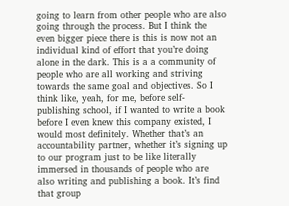going to learn from other people who are also going through the process. But I think the even bigger piece there is this is now not an individual kind of effort that you’re doing alone in the dark. This is a a community of people who are all working and striving towards the same goal and objectives. So I think like, yeah, for me, before self-publishing school, if I wanted to write a book before I even knew this company existed, I would most definitely. Whether that’s an accountability partner, whether it’s signing up to our program just to be like literally immersed in thousands of people who are also writing and publishing a book. It’s find that group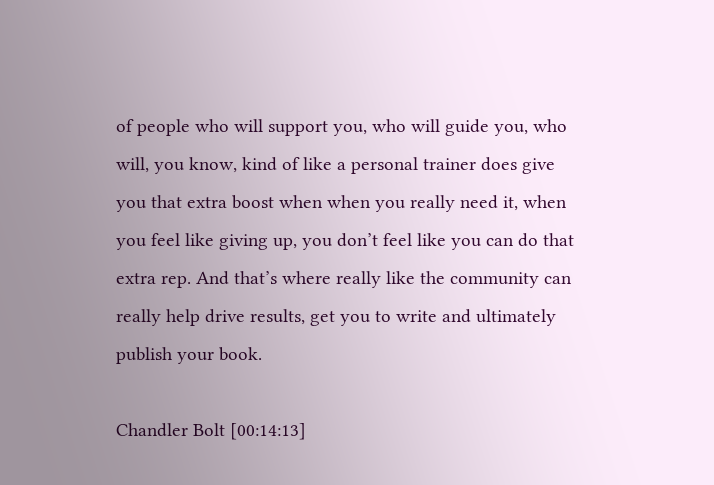of people who will support you, who will guide you, who will, you know, kind of like a personal trainer does give you that extra boost when when you really need it, when you feel like giving up, you don’t feel like you can do that extra rep. And that’s where really like the community can really help drive results, get you to write and ultimately publish your book.

Chandler Bolt [00:14:13]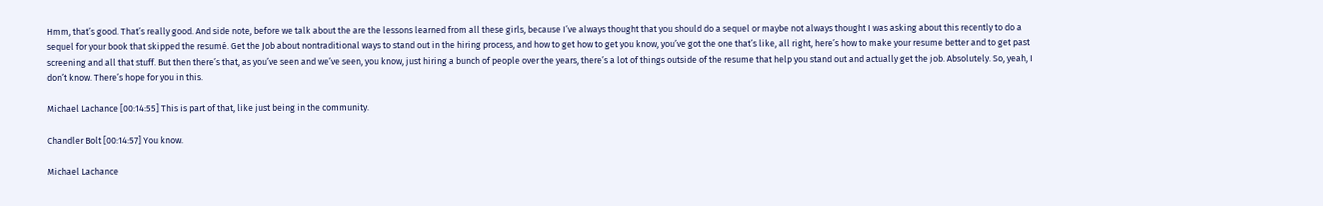Hmm, that’s good. That’s really good. And side note, before we talk about the are the lessons learned from all these girls, because I’ve always thought that you should do a sequel or maybe not always thought I was asking about this recently to do a sequel for your book that skipped the resumé. Get the Job about nontraditional ways to stand out in the hiring process, and how to get how to get you know, you’ve got the one that’s like, all right, here’s how to make your resume better and to get past screening and all that stuff. But then there’s that, as you’ve seen and we’ve seen, you know, just hiring a bunch of people over the years, there’s a lot of things outside of the resume that help you stand out and actually get the job. Absolutely. So, yeah, I don’t know. There’s hope for you in this.

Michael Lachance [00:14:55] This is part of that, like just being in the community.

Chandler Bolt [00:14:57] You know.

Michael Lachance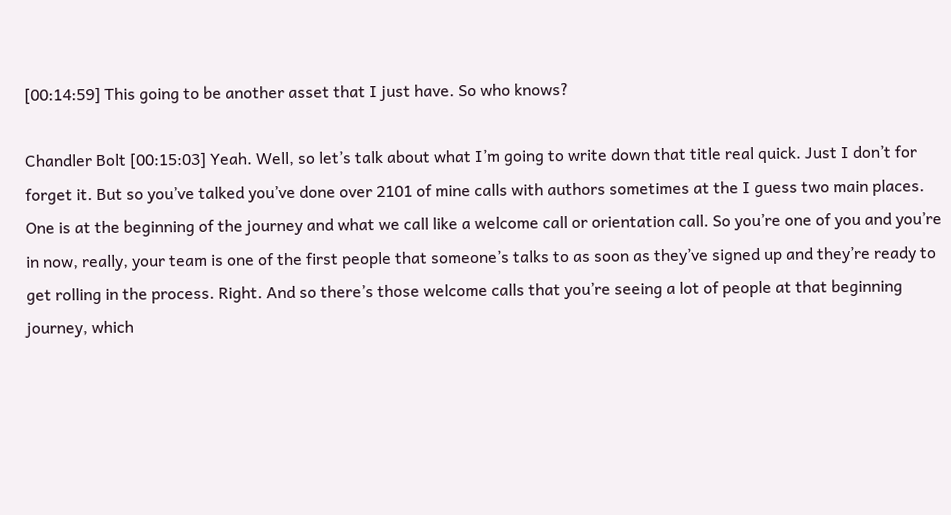[00:14:59] This going to be another asset that I just have. So who knows?

Chandler Bolt [00:15:03] Yeah. Well, so let’s talk about what I’m going to write down that title real quick. Just I don’t for forget it. But so you’ve talked you’ve done over 2101 of mine calls with authors sometimes at the I guess two main places. One is at the beginning of the journey and what we call like a welcome call or orientation call. So you’re one of you and you’re in now, really, your team is one of the first people that someone’s talks to as soon as they’ve signed up and they’re ready to get rolling in the process. Right. And so there’s those welcome calls that you’re seeing a lot of people at that beginning journey, which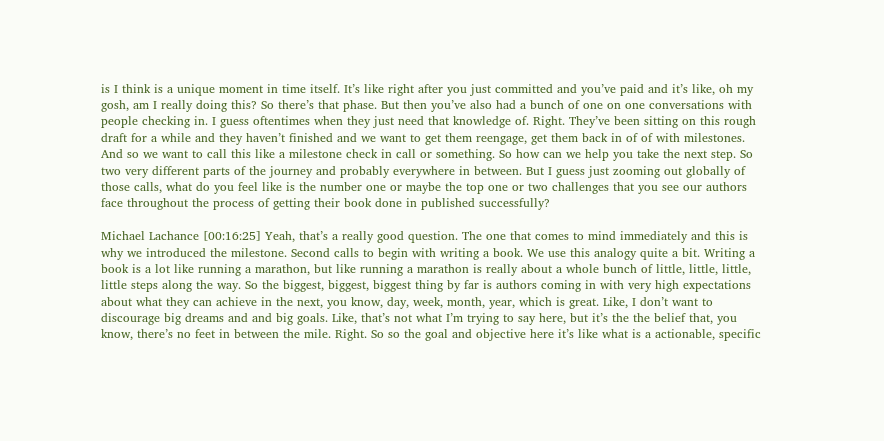is I think is a unique moment in time itself. It’s like right after you just committed and you’ve paid and it’s like, oh my gosh, am I really doing this? So there’s that phase. But then you’ve also had a bunch of one on one conversations with people checking in. I guess oftentimes when they just need that knowledge of. Right. They’ve been sitting on this rough draft for a while and they haven’t finished and we want to get them reengage, get them back in of of with milestones. And so we want to call this like a milestone check in call or something. So how can we help you take the next step. So two very different parts of the journey and probably everywhere in between. But I guess just zooming out globally of those calls, what do you feel like is the number one or maybe the top one or two challenges that you see our authors face throughout the process of getting their book done in published successfully?

Michael Lachance [00:16:25] Yeah, that’s a really good question. The one that comes to mind immediately and this is why we introduced the milestone. Second calls to begin with writing a book. We use this analogy quite a bit. Writing a book is a lot like running a marathon, but like running a marathon is really about a whole bunch of little, little, little, little steps along the way. So the biggest, biggest, biggest thing by far is authors coming in with very high expectations about what they can achieve in the next, you know, day, week, month, year, which is great. Like, I don’t want to discourage big dreams and and big goals. Like, that’s not what I’m trying to say here, but it’s the the belief that, you know, there’s no feet in between the mile. Right. So so the goal and objective here it’s like what is a actionable, specific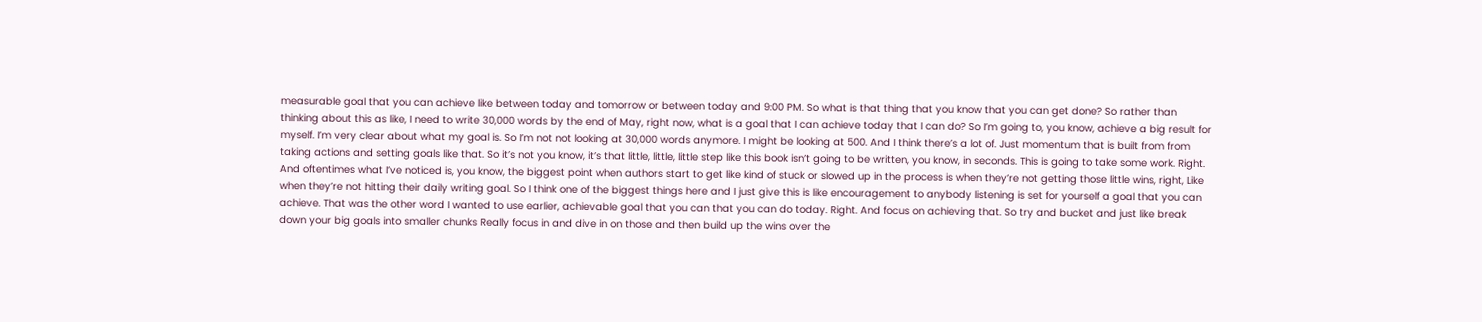measurable goal that you can achieve like between today and tomorrow or between today and 9:00 PM. So what is that thing that you know that you can get done? So rather than thinking about this as like, I need to write 30,000 words by the end of May, right now, what is a goal that I can achieve today that I can do? So I’m going to, you know, achieve a big result for myself. I’m very clear about what my goal is. So I’m not not looking at 30,000 words anymore. I might be looking at 500. And I think there’s a lot of. Just momentum that is built from from taking actions and setting goals like that. So it’s not you know, it’s that little, little, little step like this book isn’t going to be written, you know, in seconds. This is going to take some work. Right. And oftentimes what I’ve noticed is, you know, the biggest point when authors start to get like kind of stuck or slowed up in the process is when they’re not getting those little wins, right, Like when they’re not hitting their daily writing goal. So I think one of the biggest things here and I just give this is like encouragement to anybody listening is set for yourself a goal that you can achieve. That was the other word I wanted to use earlier, achievable goal that you can that you can do today. Right. And focus on achieving that. So try and bucket and just like break down your big goals into smaller chunks Really focus in and dive in on those and then build up the wins over the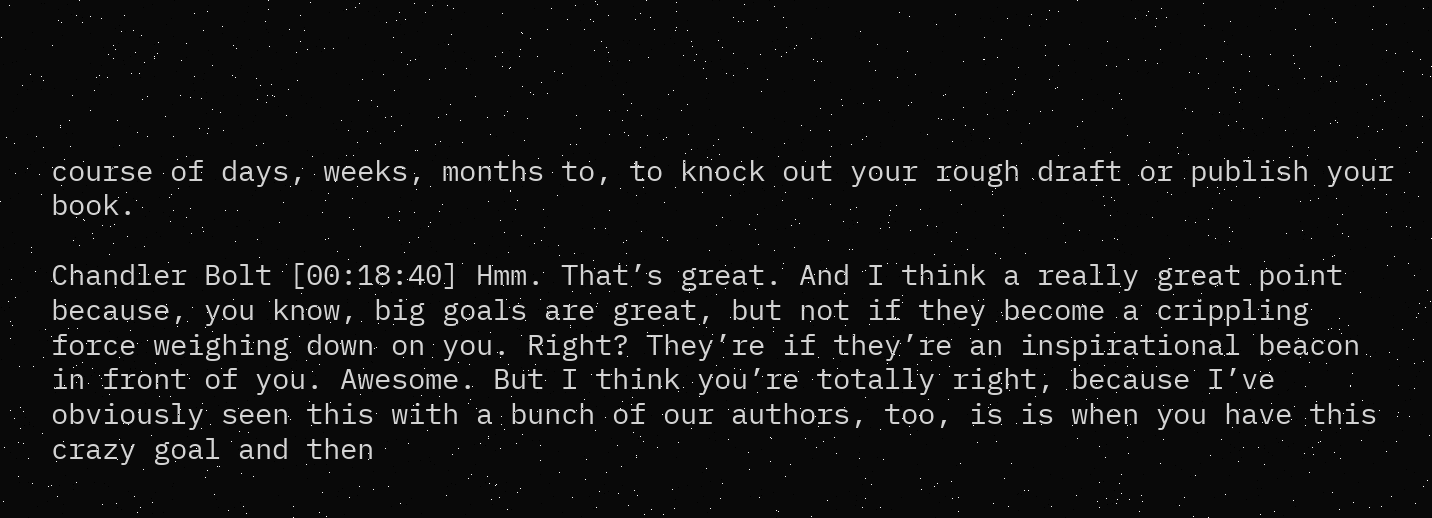course of days, weeks, months to, to knock out your rough draft or publish your book.

Chandler Bolt [00:18:40] Hmm. That’s great. And I think a really great point because, you know, big goals are great, but not if they become a crippling force weighing down on you. Right? They’re if they’re an inspirational beacon in front of you. Awesome. But I think you’re totally right, because I’ve obviously seen this with a bunch of our authors, too, is is when you have this crazy goal and then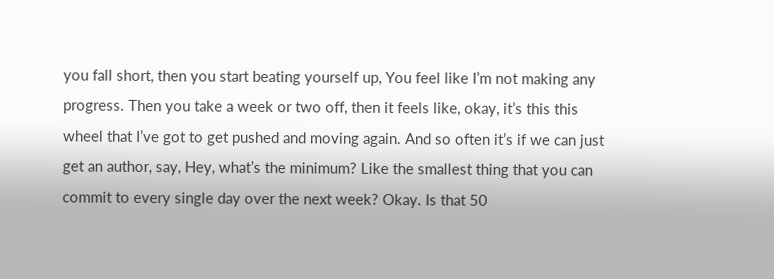you fall short, then you start beating yourself up, You feel like I’m not making any progress. Then you take a week or two off, then it feels like, okay, it’s this this wheel that I’ve got to get pushed and moving again. And so often it’s if we can just get an author, say, Hey, what’s the minimum? Like the smallest thing that you can commit to every single day over the next week? Okay. Is that 50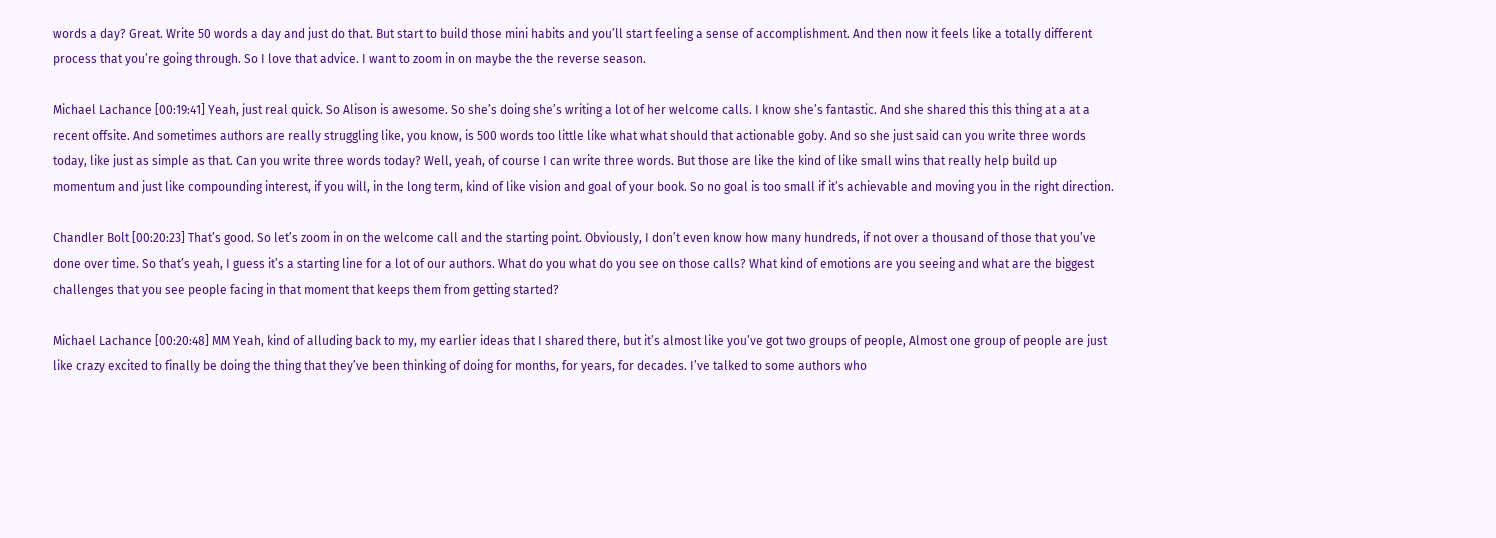words a day? Great. Write 50 words a day and just do that. But start to build those mini habits and you’ll start feeling a sense of accomplishment. And then now it feels like a totally different process that you’re going through. So I love that advice. I want to zoom in on maybe the the reverse season.

Michael Lachance [00:19:41] Yeah, just real quick. So Alison is awesome. So she’s doing she’s writing a lot of her welcome calls. I know she’s fantastic. And she shared this this thing at a at a recent offsite. And sometimes authors are really struggling like, you know, is 500 words too little like what what should that actionable goby. And so she just said can you write three words today, like just as simple as that. Can you write three words today? Well, yeah, of course I can write three words. But those are like the kind of like small wins that really help build up momentum and just like compounding interest, if you will, in the long term, kind of like vision and goal of your book. So no goal is too small if it’s achievable and moving you in the right direction.

Chandler Bolt [00:20:23] That’s good. So let’s zoom in on the welcome call and the starting point. Obviously, I don’t even know how many hundreds, if not over a thousand of those that you’ve done over time. So that’s yeah, I guess it’s a starting line for a lot of our authors. What do you what do you see on those calls? What kind of emotions are you seeing and what are the biggest challenges that you see people facing in that moment that keeps them from getting started?

Michael Lachance [00:20:48] MM Yeah, kind of alluding back to my, my earlier ideas that I shared there, but it’s almost like you’ve got two groups of people, Almost one group of people are just like crazy excited to finally be doing the thing that they’ve been thinking of doing for months, for years, for decades. I’ve talked to some authors who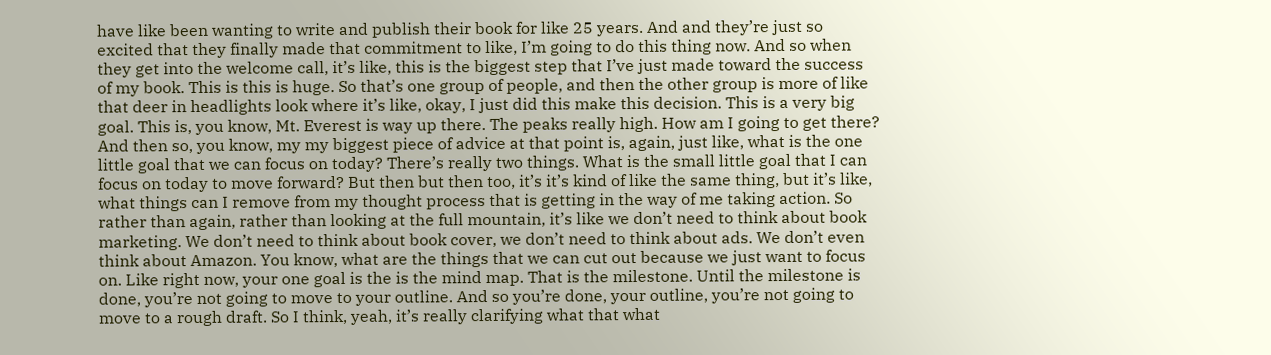have like been wanting to write and publish their book for like 25 years. And and they’re just so excited that they finally made that commitment to like, I’m going to do this thing now. And so when they get into the welcome call, it’s like, this is the biggest step that I’ve just made toward the success of my book. This is this is huge. So that’s one group of people, and then the other group is more of like that deer in headlights look where it’s like, okay, I just did this make this decision. This is a very big goal. This is, you know, Mt. Everest is way up there. The peaks really high. How am I going to get there? And then so, you know, my my biggest piece of advice at that point is, again, just like, what is the one little goal that we can focus on today? There’s really two things. What is the small little goal that I can focus on today to move forward? But then but then too, it’s it’s kind of like the same thing, but it’s like, what things can I remove from my thought process that is getting in the way of me taking action. So rather than again, rather than looking at the full mountain, it’s like we don’t need to think about book marketing. We don’t need to think about book cover, we don’t need to think about ads. We don’t even think about Amazon. You know, what are the things that we can cut out because we just want to focus on. Like right now, your one goal is the is the mind map. That is the milestone. Until the milestone is done, you’re not going to move to your outline. And so you’re done, your outline, you’re not going to move to a rough draft. So I think, yeah, it’s really clarifying what that what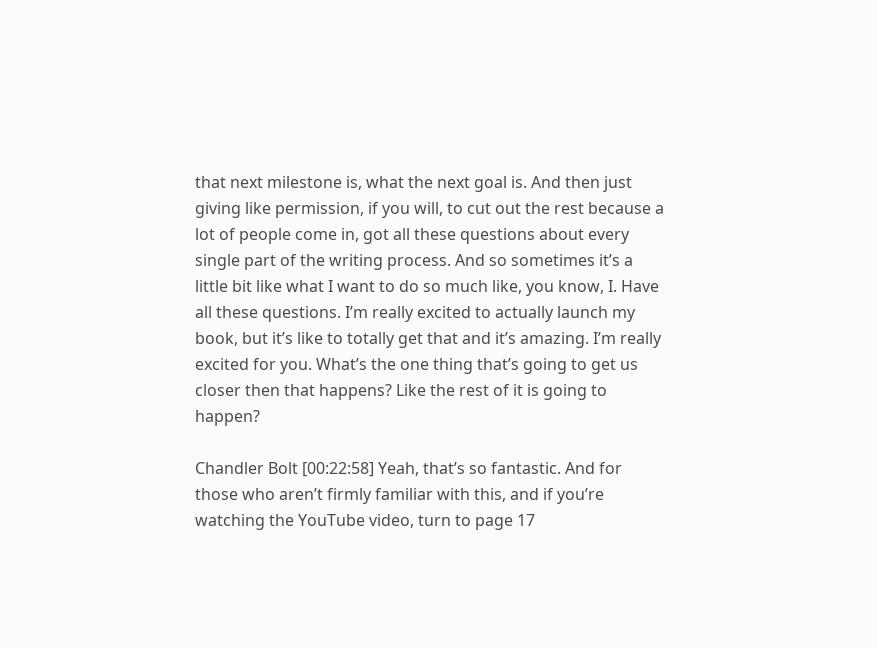that next milestone is, what the next goal is. And then just giving like permission, if you will, to cut out the rest because a lot of people come in, got all these questions about every single part of the writing process. And so sometimes it’s a little bit like what I want to do so much like, you know, I. Have all these questions. I’m really excited to actually launch my book, but it’s like to totally get that and it’s amazing. I’m really excited for you. What’s the one thing that’s going to get us closer then that happens? Like the rest of it is going to happen?

Chandler Bolt [00:22:58] Yeah, that’s so fantastic. And for those who aren’t firmly familiar with this, and if you’re watching the YouTube video, turn to page 17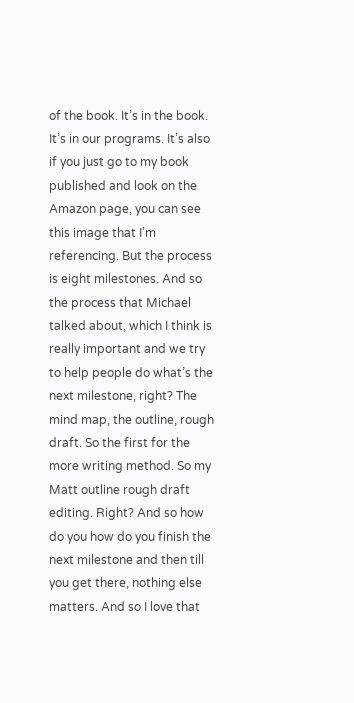of the book. It’s in the book. It’s in our programs. It’s also if you just go to my book published and look on the Amazon page, you can see this image that I’m referencing. But the process is eight milestones. And so the process that Michael talked about, which I think is really important and we try to help people do what’s the next milestone, right? The mind map, the outline, rough draft. So the first for the more writing method. So my Matt outline rough draft editing. Right? And so how do you how do you finish the next milestone and then till you get there, nothing else matters. And so I love that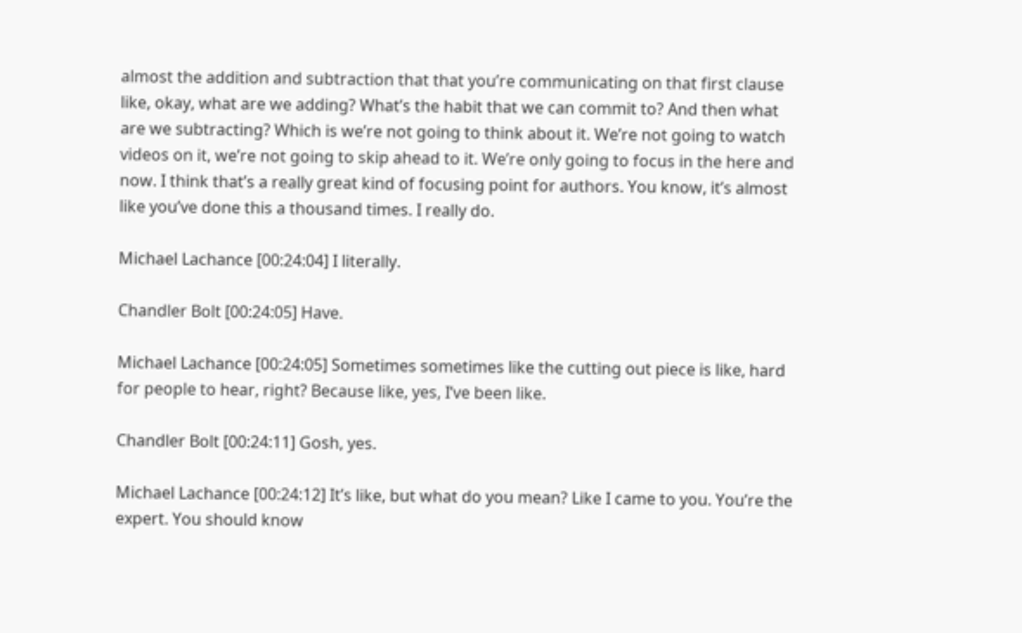almost the addition and subtraction that that you’re communicating on that first clause like, okay, what are we adding? What’s the habit that we can commit to? And then what are we subtracting? Which is we’re not going to think about it. We’re not going to watch videos on it, we’re not going to skip ahead to it. We’re only going to focus in the here and now. I think that’s a really great kind of focusing point for authors. You know, it’s almost like you’ve done this a thousand times. I really do.

Michael Lachance [00:24:04] I literally.

Chandler Bolt [00:24:05] Have.

Michael Lachance [00:24:05] Sometimes sometimes like the cutting out piece is like, hard for people to hear, right? Because like, yes, I’ve been like.

Chandler Bolt [00:24:11] Gosh, yes.

Michael Lachance [00:24:12] It’s like, but what do you mean? Like I came to you. You’re the expert. You should know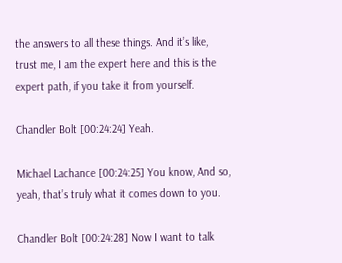the answers to all these things. And it’s like, trust me, I am the expert here and this is the expert path, if you take it from yourself.

Chandler Bolt [00:24:24] Yeah.

Michael Lachance [00:24:25] You know, And so, yeah, that’s truly what it comes down to you.

Chandler Bolt [00:24:28] Now I want to talk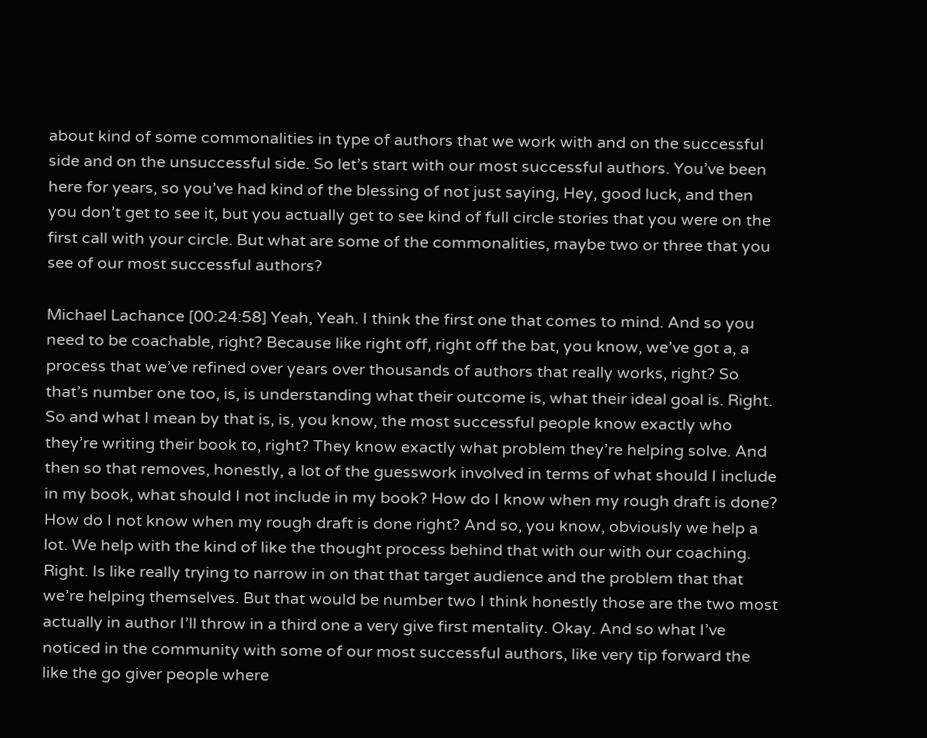about kind of some commonalities in type of authors that we work with and on the successful side and on the unsuccessful side. So let’s start with our most successful authors. You’ve been here for years, so you’ve had kind of the blessing of not just saying, Hey, good luck, and then you don’t get to see it, but you actually get to see kind of full circle stories that you were on the first call with your circle. But what are some of the commonalities, maybe two or three that you see of our most successful authors?

Michael Lachance [00:24:58] Yeah, Yeah. I think the first one that comes to mind. And so you need to be coachable, right? Because like right off, right off the bat, you know, we’ve got a, a process that we’ve refined over years over thousands of authors that really works, right? So that’s number one too, is, is understanding what their outcome is, what their ideal goal is. Right. So and what I mean by that is, is, you know, the most successful people know exactly who they’re writing their book to, right? They know exactly what problem they’re helping solve. And then so that removes, honestly, a lot of the guesswork involved in terms of what should I include in my book, what should I not include in my book? How do I know when my rough draft is done? How do I not know when my rough draft is done right? And so, you know, obviously we help a lot. We help with the kind of like the thought process behind that with our with our coaching. Right. Is like really trying to narrow in on that that target audience and the problem that that we’re helping themselves. But that would be number two I think honestly those are the two most actually in author I’ll throw in a third one a very give first mentality. Okay. And so what I’ve noticed in the community with some of our most successful authors, like very tip forward the like the go giver people where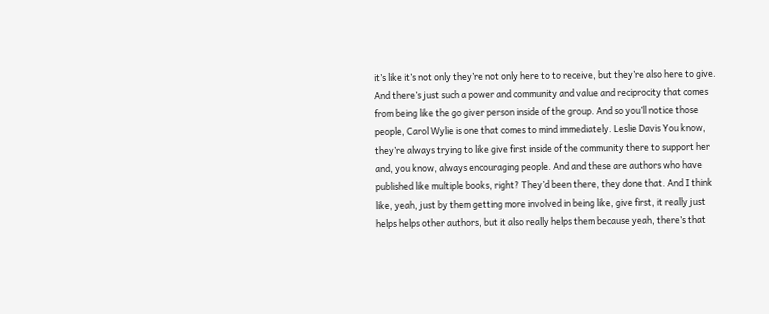it’s like it’s not only they’re not only here to to receive, but they’re also here to give. And there’s just such a power and community and value and reciprocity that comes from being like the go giver person inside of the group. And so you’ll notice those people, Carol Wylie is one that comes to mind immediately. Leslie Davis You know, they’re always trying to like give first inside of the community there to support her and, you know, always encouraging people. And and these are authors who have published like multiple books, right? They’d been there, they done that. And I think like, yeah, just by them getting more involved in being like, give first, it really just helps helps other authors, but it also really helps them because yeah, there’s that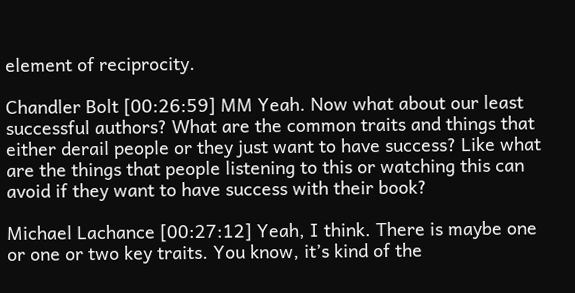element of reciprocity.

Chandler Bolt [00:26:59] MM Yeah. Now what about our least successful authors? What are the common traits and things that either derail people or they just want to have success? Like what are the things that people listening to this or watching this can avoid if they want to have success with their book?

Michael Lachance [00:27:12] Yeah, I think. There is maybe one or one or two key traits. You know, it’s kind of the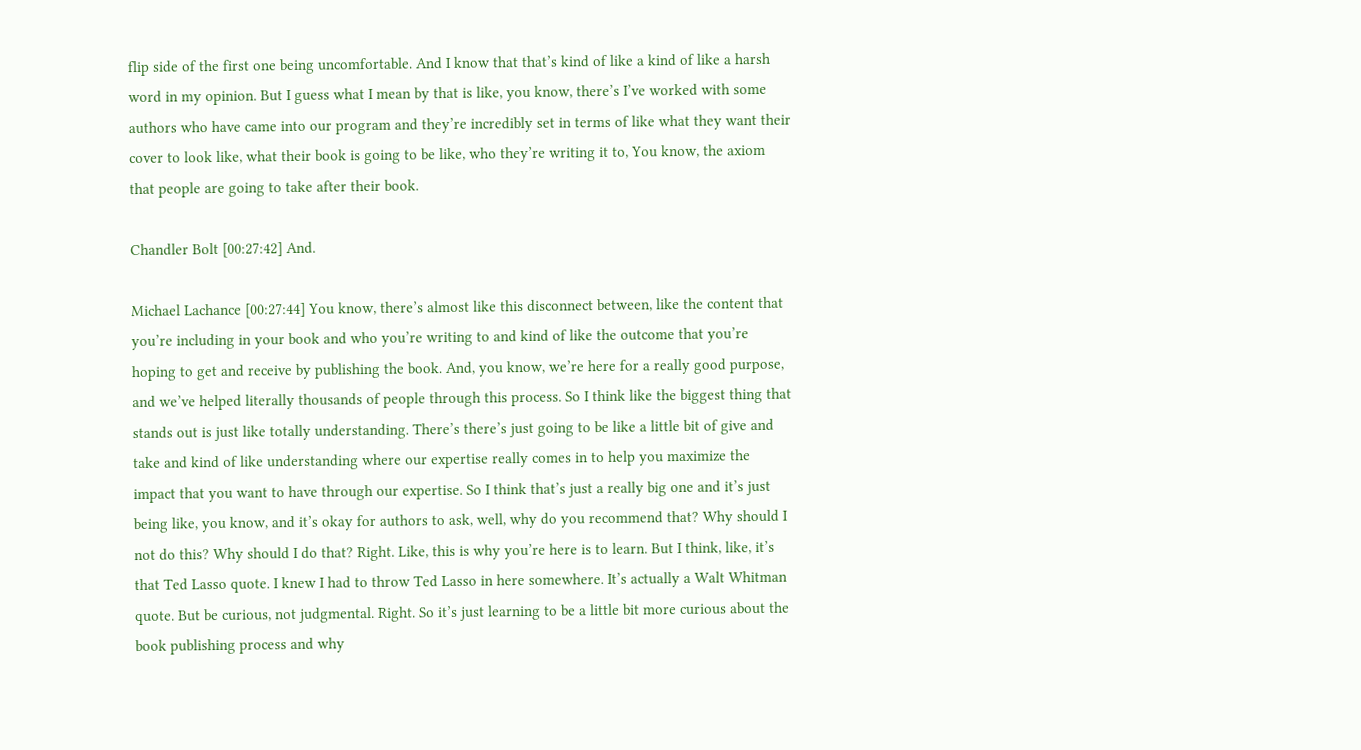flip side of the first one being uncomfortable. And I know that that’s kind of like a kind of like a harsh word in my opinion. But I guess what I mean by that is like, you know, there’s I’ve worked with some authors who have came into our program and they’re incredibly set in terms of like what they want their cover to look like, what their book is going to be like, who they’re writing it to, You know, the axiom that people are going to take after their book.

Chandler Bolt [00:27:42] And.

Michael Lachance [00:27:44] You know, there’s almost like this disconnect between, like the content that you’re including in your book and who you’re writing to and kind of like the outcome that you’re hoping to get and receive by publishing the book. And, you know, we’re here for a really good purpose, and we’ve helped literally thousands of people through this process. So I think like the biggest thing that stands out is just like totally understanding. There’s there’s just going to be like a little bit of give and take and kind of like understanding where our expertise really comes in to help you maximize the impact that you want to have through our expertise. So I think that’s just a really big one and it’s just being like, you know, and it’s okay for authors to ask, well, why do you recommend that? Why should I not do this? Why should I do that? Right. Like, this is why you’re here is to learn. But I think, like, it’s that Ted Lasso quote. I knew I had to throw Ted Lasso in here somewhere. It’s actually a Walt Whitman quote. But be curious, not judgmental. Right. So it’s just learning to be a little bit more curious about the book publishing process and why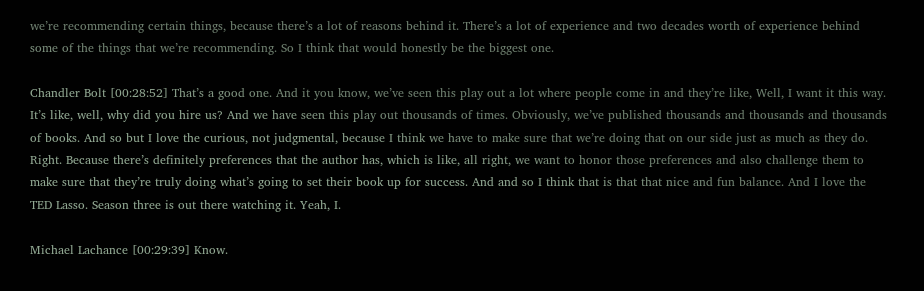we’re recommending certain things, because there’s a lot of reasons behind it. There’s a lot of experience and two decades worth of experience behind some of the things that we’re recommending. So I think that would honestly be the biggest one.

Chandler Bolt [00:28:52] That’s a good one. And it you know, we’ve seen this play out a lot where people come in and they’re like, Well, I want it this way. It’s like, well, why did you hire us? And we have seen this play out thousands of times. Obviously, we’ve published thousands and thousands and thousands of books. And so but I love the curious, not judgmental, because I think we have to make sure that we’re doing that on our side just as much as they do. Right. Because there’s definitely preferences that the author has, which is like, all right, we want to honor those preferences and also challenge them to make sure that they’re truly doing what’s going to set their book up for success. And and so I think that is that that nice and fun balance. And I love the TED Lasso. Season three is out there watching it. Yeah, I.

Michael Lachance [00:29:39] Know.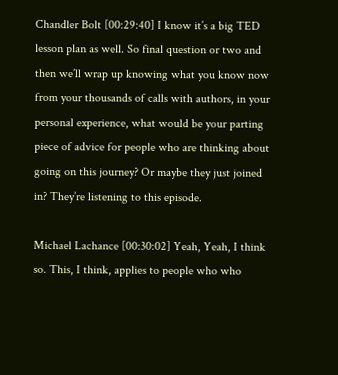Chandler Bolt [00:29:40] I know it’s a big TED lesson plan as well. So final question or two and then we’ll wrap up knowing what you know now from your thousands of calls with authors, in your personal experience, what would be your parting piece of advice for people who are thinking about going on this journey? Or maybe they just joined in? They’re listening to this episode.

Michael Lachance [00:30:02] Yeah, Yeah, I think so. This, I think, applies to people who who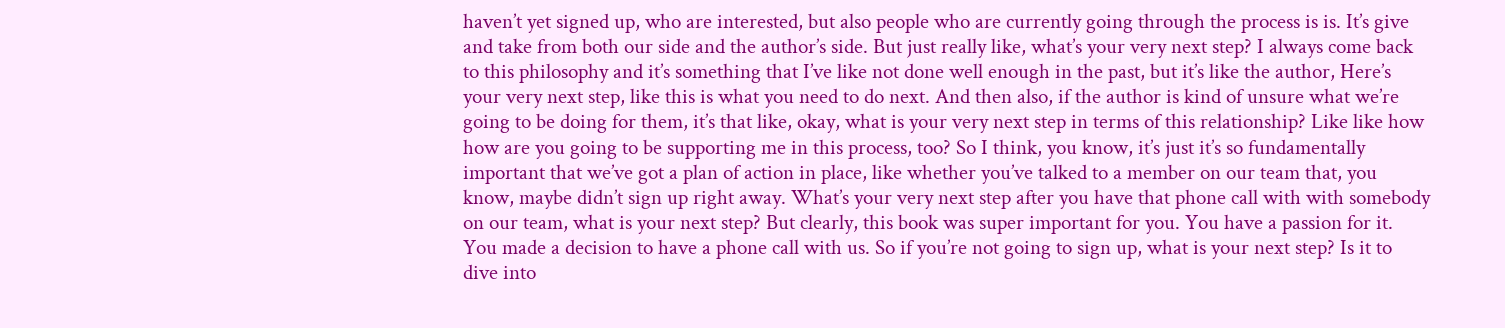haven’t yet signed up, who are interested, but also people who are currently going through the process is is. It’s give and take from both our side and the author’s side. But just really like, what’s your very next step? I always come back to this philosophy and it’s something that I’ve like not done well enough in the past, but it’s like the author, Here’s your very next step, like this is what you need to do next. And then also, if the author is kind of unsure what we’re going to be doing for them, it’s that like, okay, what is your very next step in terms of this relationship? Like like how how are you going to be supporting me in this process, too? So I think, you know, it’s just it’s so fundamentally important that we’ve got a plan of action in place, like whether you’ve talked to a member on our team that, you know, maybe didn’t sign up right away. What’s your very next step after you have that phone call with with somebody on our team, what is your next step? But clearly, this book was super important for you. You have a passion for it. You made a decision to have a phone call with us. So if you’re not going to sign up, what is your next step? Is it to dive into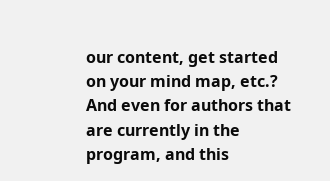our content, get started on your mind map, etc.? And even for authors that are currently in the program, and this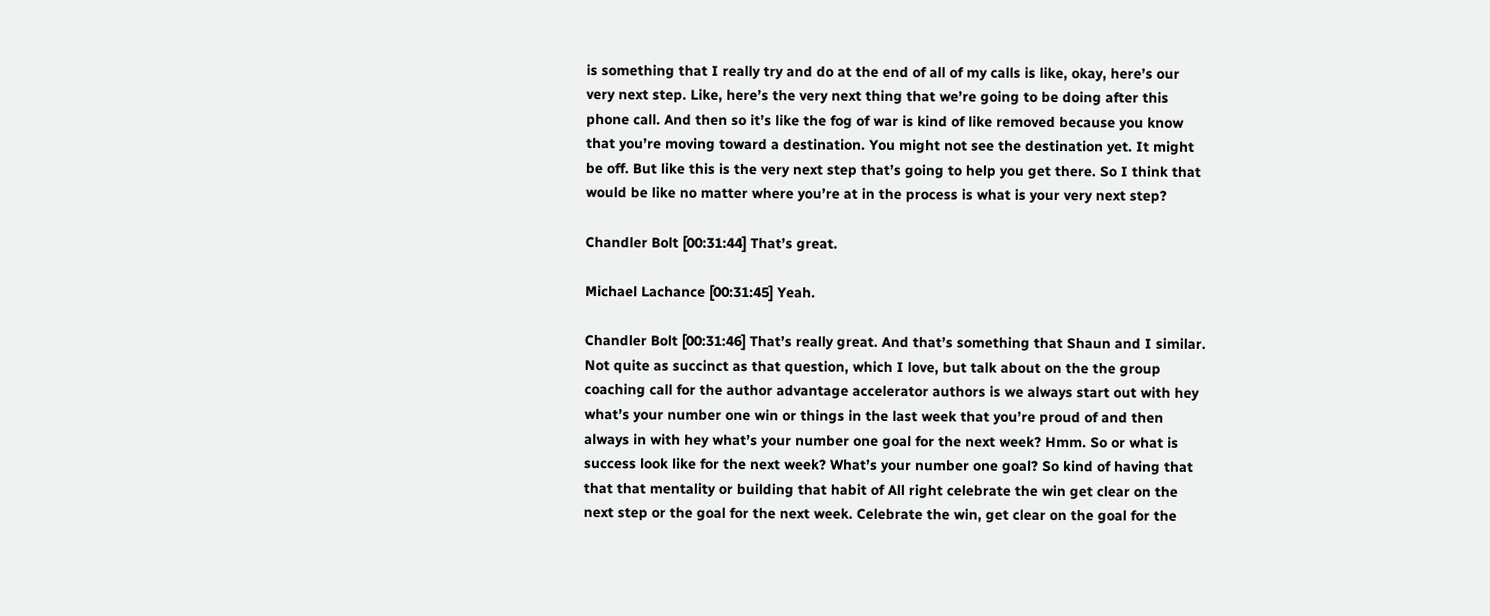is something that I really try and do at the end of all of my calls is like, okay, here’s our very next step. Like, here’s the very next thing that we’re going to be doing after this phone call. And then so it’s like the fog of war is kind of like removed because you know that you’re moving toward a destination. You might not see the destination yet. It might be off. But like this is the very next step that’s going to help you get there. So I think that would be like no matter where you’re at in the process is what is your very next step?

Chandler Bolt [00:31:44] That’s great.

Michael Lachance [00:31:45] Yeah.

Chandler Bolt [00:31:46] That’s really great. And that’s something that Shaun and I similar. Not quite as succinct as that question, which I love, but talk about on the the group coaching call for the author advantage accelerator authors is we always start out with hey what’s your number one win or things in the last week that you’re proud of and then always in with hey what’s your number one goal for the next week? Hmm. So or what is success look like for the next week? What’s your number one goal? So kind of having that that that mentality or building that habit of All right celebrate the win get clear on the next step or the goal for the next week. Celebrate the win, get clear on the goal for the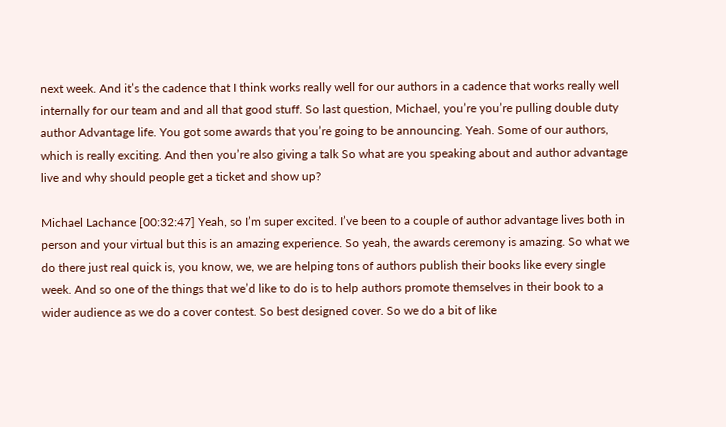next week. And it’s the cadence that I think works really well for our authors in a cadence that works really well internally for our team and and all that good stuff. So last question, Michael, you’re you’re pulling double duty author Advantage life. You got some awards that you’re going to be announcing. Yeah. Some of our authors, which is really exciting. And then you’re also giving a talk So what are you speaking about and author advantage live and why should people get a ticket and show up?

Michael Lachance [00:32:47] Yeah, so I’m super excited. I’ve been to a couple of author advantage lives both in person and your virtual but this is an amazing experience. So yeah, the awards ceremony is amazing. So what we do there just real quick is, you know, we, we are helping tons of authors publish their books like every single week. And so one of the things that we’d like to do is to help authors promote themselves in their book to a wider audience as we do a cover contest. So best designed cover. So we do a bit of like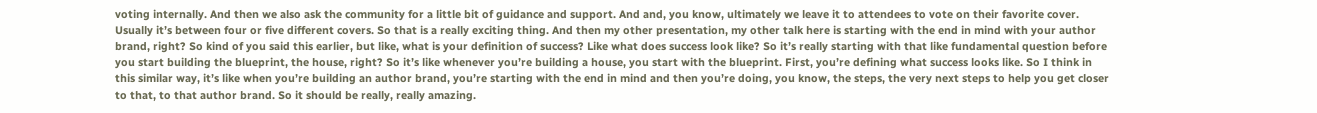voting internally. And then we also ask the community for a little bit of guidance and support. And and, you know, ultimately we leave it to attendees to vote on their favorite cover. Usually it’s between four or five different covers. So that is a really exciting thing. And then my other presentation, my other talk here is starting with the end in mind with your author brand, right? So kind of you said this earlier, but like, what is your definition of success? Like what does success look like? So it’s really starting with that like fundamental question before you start building the blueprint, the house, right? So it’s like whenever you’re building a house, you start with the blueprint. First, you’re defining what success looks like. So I think in this similar way, it’s like when you’re building an author brand, you’re starting with the end in mind and then you’re doing, you know, the steps, the very next steps to help you get closer to that, to that author brand. So it should be really, really amazing.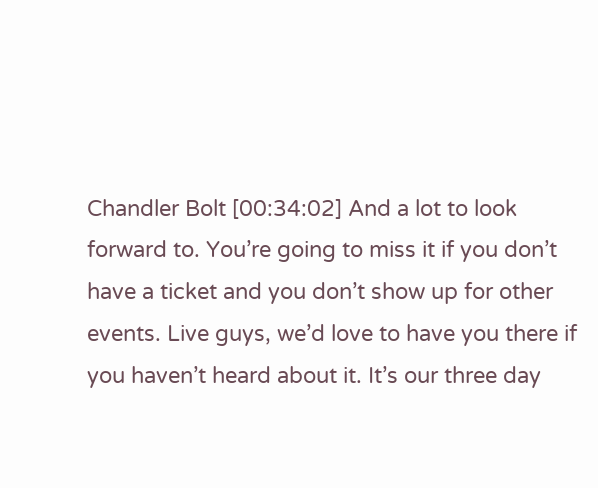Chandler Bolt [00:34:02] And a lot to look forward to. You’re going to miss it if you don’t have a ticket and you don’t show up for other events. Live guys, we’d love to have you there if you haven’t heard about it. It’s our three day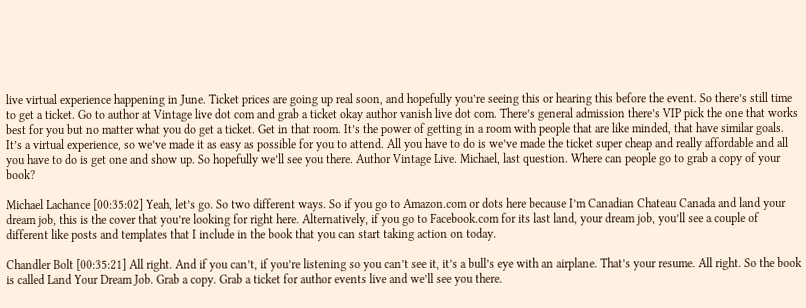live virtual experience happening in June. Ticket prices are going up real soon, and hopefully you’re seeing this or hearing this before the event. So there’s still time to get a ticket. Go to author at Vintage live dot com and grab a ticket okay author vanish live dot com. There’s general admission there’s VIP pick the one that works best for you but no matter what you do get a ticket. Get in that room. It’s the power of getting in a room with people that are like minded, that have similar goals. It’s a virtual experience, so we’ve made it as easy as possible for you to attend. All you have to do is we’ve made the ticket super cheap and really affordable and all you have to do is get one and show up. So hopefully we’ll see you there. Author Vintage Live. Michael, last question. Where can people go to grab a copy of your book?

Michael Lachance [00:35:02] Yeah, let’s go. So two different ways. So if you go to Amazon.com or dots here because I’m Canadian Chateau Canada and land your dream job, this is the cover that you’re looking for right here. Alternatively, if you go to Facebook.com for its last land, your dream job, you’ll see a couple of different like posts and templates that I include in the book that you can start taking action on today.

Chandler Bolt [00:35:21] All right. And if you can’t, if you’re listening so you can’t see it, it’s a bull’s eye with an airplane. That’s your resume. All right. So the book is called Land Your Dream Job. Grab a copy. Grab a ticket for author events live and we’ll see you there.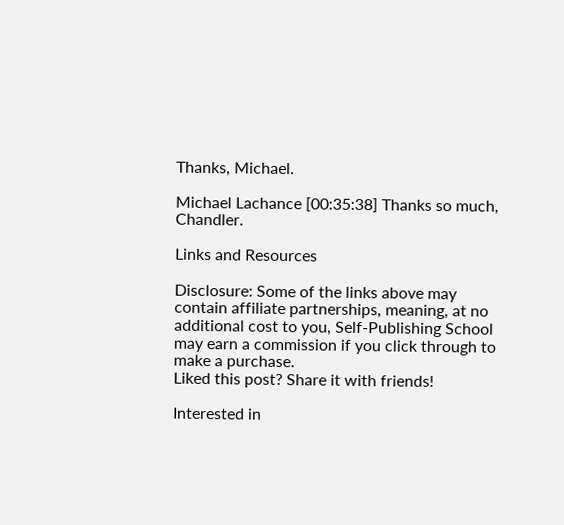Thanks, Michael.

Michael Lachance [00:35:38] Thanks so much, Chandler.

Links and Resources

Disclosure: Some of the links above may contain affiliate partnerships, meaning, at no additional cost to you, Self-Publishing School may earn a commission if you click through to make a purchase.
Liked this post? Share it with friends!

Interested in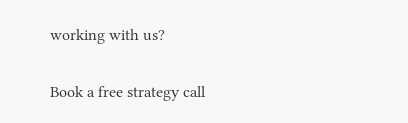working with us?

Book a free strategy call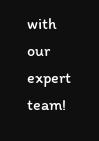with our expert team!